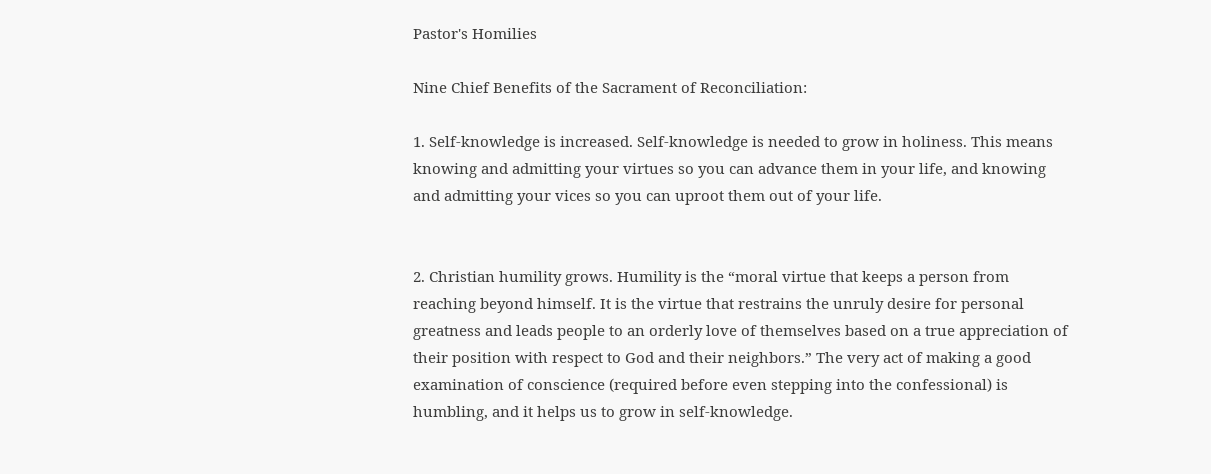Pastor's Homilies

Nine Chief Benefits of the Sacrament of Reconciliation:

1. Self-knowledge is increased. Self-knowledge is needed to grow in holiness. This means knowing and admitting your virtues so you can advance them in your life, and knowing and admitting your vices so you can uproot them out of your life.


2. Christian humility grows. Humility is the “moral virtue that keeps a person from reaching beyond himself. It is the virtue that restrains the unruly desire for personal greatness and leads people to an orderly love of themselves based on a true appreciation of their position with respect to God and their neighbors.” The very act of making a good examination of conscience (required before even stepping into the confessional) is humbling, and it helps us to grow in self-knowledge.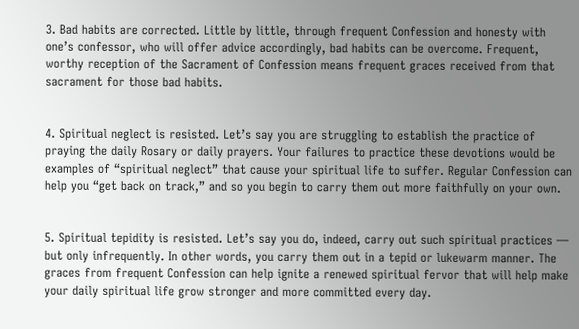3. Bad habits are corrected. Little by little, through frequent Confession and honesty with one’s confessor, who will offer advice accordingly, bad habits can be overcome. Frequent, worthy reception of the Sacrament of Confession means frequent graces received from that sacrament for those bad habits.


4. Spiritual neglect is resisted. Let’s say you are struggling to establish the practice of praying the daily Rosary or daily prayers. Your failures to practice these devotions would be examples of “spiritual neglect” that cause your spiritual life to suffer. Regular Confession can help you “get back on track,” and so you begin to carry them out more faithfully on your own.


5. Spiritual tepidity is resisted. Let’s say you do, indeed, carry out such spiritual practices — but only infrequently. In other words, you carry them out in a tepid or lukewarm manner. The graces from frequent Confession can help ignite a renewed spiritual fervor that will help make your daily spiritual life grow stronger and more committed every day.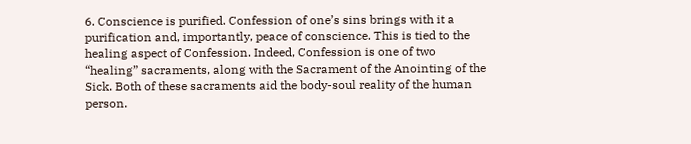6. Conscience is purified. Confession of one’s sins brings with it a purification and, importantly, peace of conscience. This is tied to the healing aspect of Confession. Indeed, Confession is one of two “healing” sacraments, along with the Sacrament of the Anointing of the Sick. Both of these sacraments aid the body-soul reality of the human person.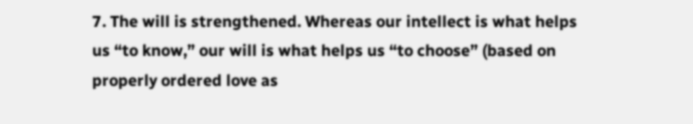7. The will is strengthened. Whereas our intellect is what helps us “to know,” our will is what helps us “to choose” (based on properly ordered love as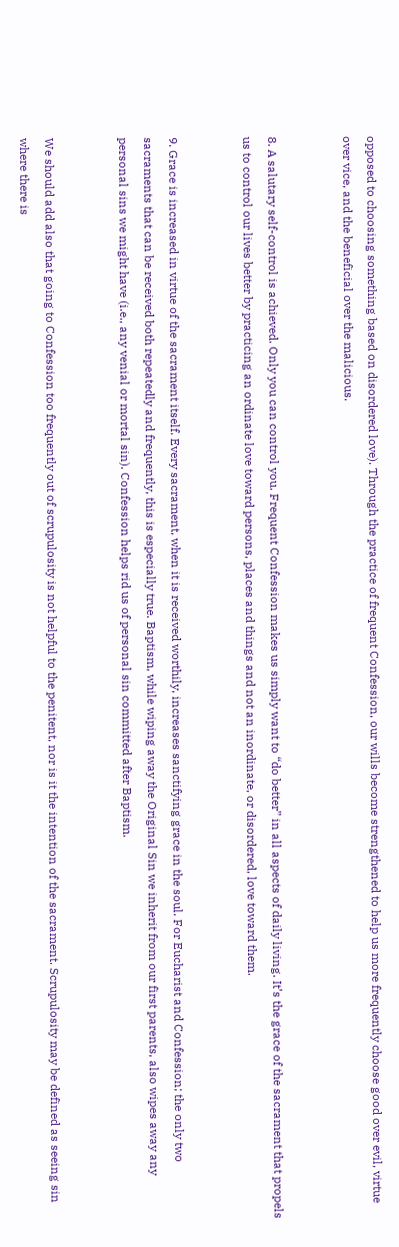opposed to choosing something based on disordered love). Through the practice of frequent Confession, our wills become strengthened to help us more frequently choose good over evil, virtue over vice, and the beneficial over the malicious.


8. A salutary self-control is achieved. Only you can control you. Frequent Confession makes us simply want to “do better” in all aspects of daily living. It’s the grace of the sacrament that propels us to control our lives better by practicing an ordinate love toward persons, places and things and not an inordinate, or disordered, love toward them.


9. Grace is increased in virtue of the sacrament itself. Every sacrament, when it is received worthily, increases sanctifying grace in the soul. For Eucharist and Confession; the only two sacraments that can be received both repeatedly and frequently, this is especially true. Baptism, while wiping away the Original Sin we inherit from our first parents, also wipes away any personal sins we might have (i.e., any venial or mortal sin). Confession helps rid us of personal sin committed after Baptism.


We should add also that going to Confession too frequently out of scrupulosity is not helpful to the penitent, nor is it the intention of the sacrament. Scrupulosity may be defined as seeing sin where there is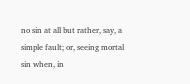no sin at all but rather, say, a simple fault; or, seeing mortal sin when, in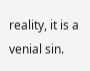reality, it is a venial sin.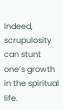Indeed, scrupulosity can stunt one’s growth in the spiritual life.